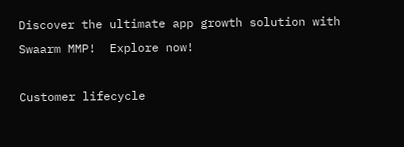Discover the ultimate app growth solution with Swaarm MMP!  Explore now!

Customer lifecycle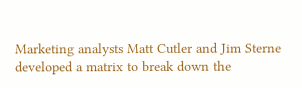Marketing analysts Matt Cutler and Jim Sterne developed a matrix to break down the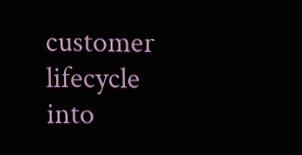customer lifecycle into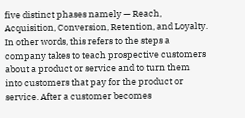five distinct phases namely — Reach, Acquisition, Conversion, Retention, and Loyalty. In other words, this refers to the steps a company takes to teach prospective customers about a product or service and to turn them into customers that pay for the product or service. After a customer becomes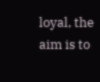loyal, the aim is to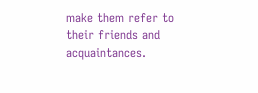make them refer to their friends and acquaintances.